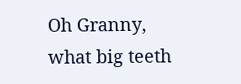Oh Granny, what big teeth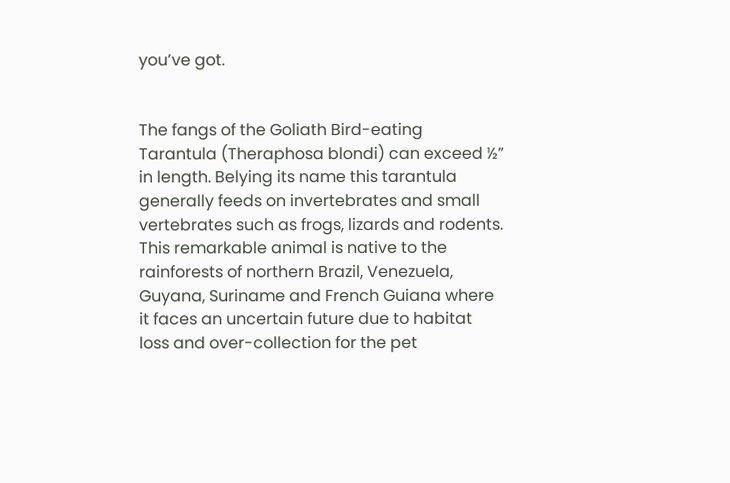you’ve got.


The fangs of the Goliath Bird-eating Tarantula (Theraphosa blondi) can exceed ½” in length. Belying its name this tarantula generally feeds on invertebrates and small vertebrates such as frogs, lizards and rodents. This remarkable animal is native to the rainforests of northern Brazil, Venezuela, Guyana, Suriname and French Guiana where it faces an uncertain future due to habitat loss and over-collection for the pet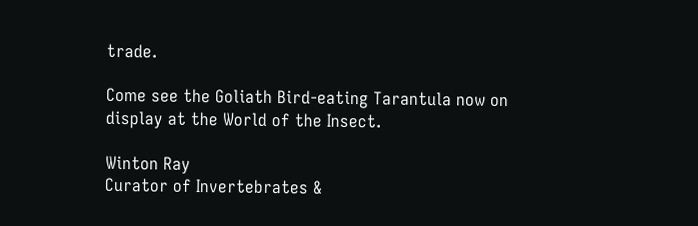trade.

Come see the Goliath Bird-eating Tarantula now on display at the World of the Insect.

Winton Ray
Curator of Invertebrates &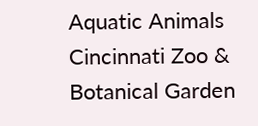Aquatic Animals
Cincinnati Zoo & Botanical Garden